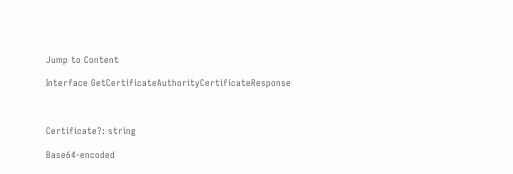Jump to Content

Interface GetCertificateAuthorityCertificateResponse



Certificate?: string

Base64-encoded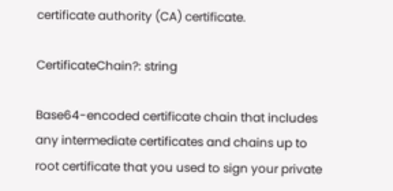certificate authority (CA) certificate.

CertificateChain?: string

Base64-encoded certificate chain that includes any intermediate certificates and chains up to root certificate that you used to sign your private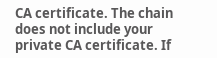CA certificate. The chain does not include your private CA certificate. If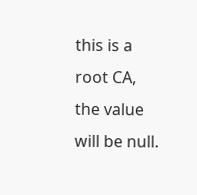this is a root CA, the value will be null.